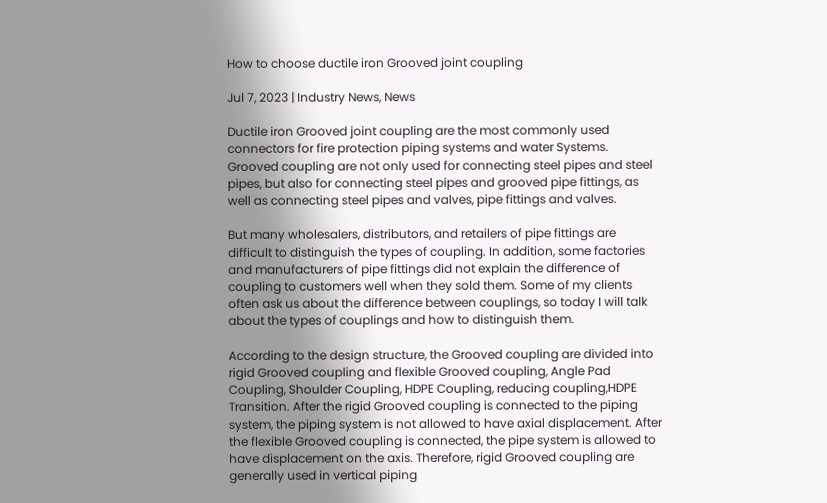How to choose ductile iron Grooved joint coupling

Jul 7, 2023 | Industry News, News

Ductile iron Grooved joint coupling are the most commonly used connectors for fire protection piping systems and water Systems. Grooved coupling are not only used for connecting steel pipes and steel pipes, but also for connecting steel pipes and grooved pipe fittings, as well as connecting steel pipes and valves, pipe fittings and valves.

But many wholesalers, distributors, and retailers of pipe fittings are difficult to distinguish the types of coupling. In addition, some factories and manufacturers of pipe fittings did not explain the difference of coupling to customers well when they sold them. Some of my clients often ask us about the difference between couplings, so today I will talk about the types of couplings and how to distinguish them.

According to the design structure, the Grooved coupling are divided into rigid Grooved coupling and flexible Grooved coupling, Angle Pad Coupling, Shoulder Coupling, HDPE Coupling, reducing coupling,HDPE Transition. After the rigid Grooved coupling is connected to the piping system, the piping system is not allowed to have axial displacement. After the flexible Grooved coupling is connected, the pipe system is allowed to have displacement on the axis. Therefore, rigid Grooved coupling are generally used in vertical piping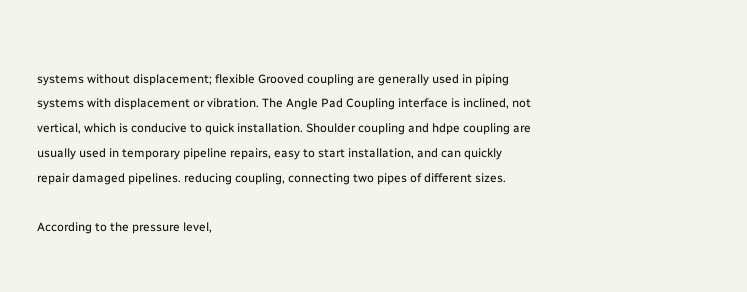systems without displacement; flexible Grooved coupling are generally used in piping systems with displacement or vibration. The Angle Pad Coupling interface is inclined, not vertical, which is conducive to quick installation. Shoulder coupling and hdpe coupling are usually used in temporary pipeline repairs, easy to start installation, and can quickly repair damaged pipelines. reducing coupling, connecting two pipes of different sizes.

According to the pressure level,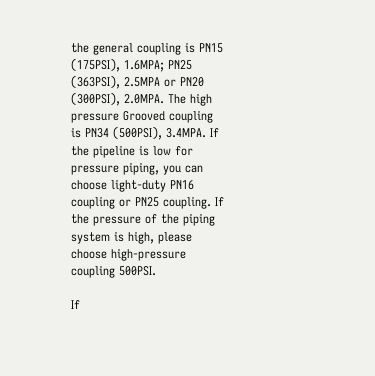the general coupling is PN15 (175PSI), 1.6MPA; PN25 (363PSI), 2.5MPA or PN20 (300PSI), 2.0MPA. The high pressure Grooved coupling is PN34 (500PSI), 3.4MPA. If the pipeline is low for pressure piping, you can choose light-duty PN16 coupling or PN25 coupling. If the pressure of the piping system is high, please choose high-pressure coupling 500PSI.

If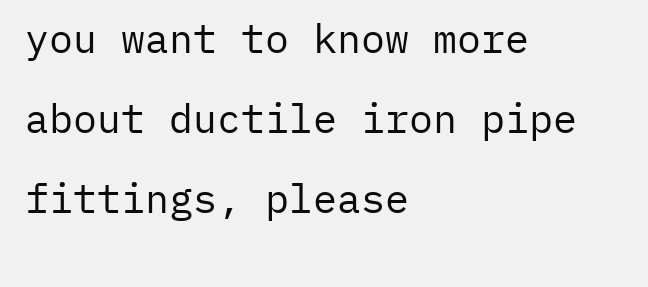you want to know more about ductile iron pipe fittings, please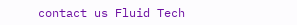contact us Fluid Tech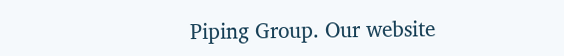Piping Group. Our website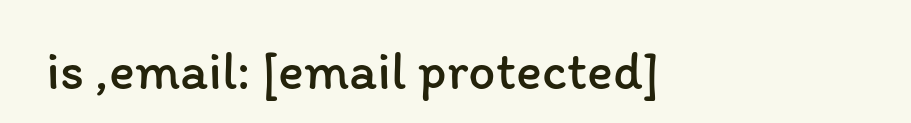is ,email: [email protected]